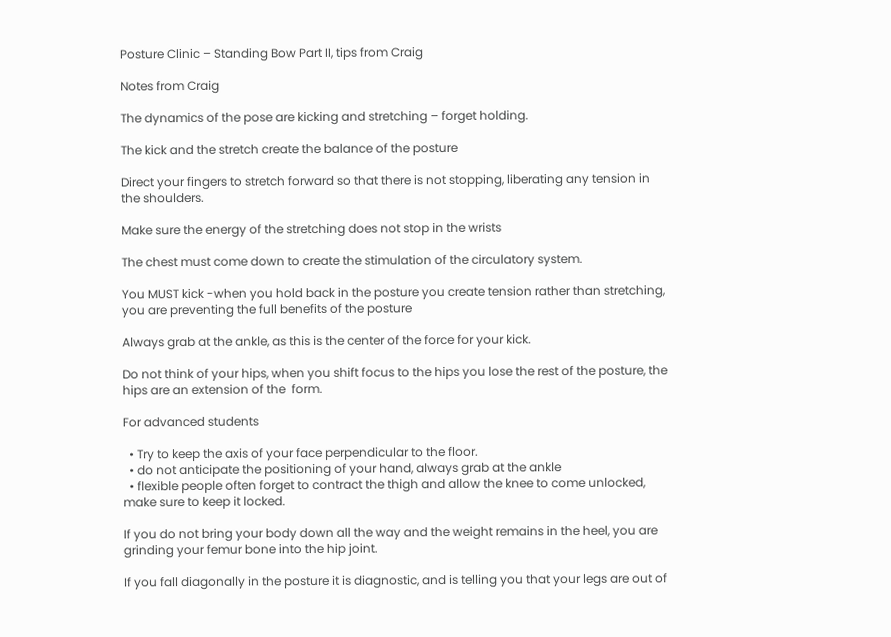Posture Clinic – Standing Bow Part II, tips from Craig

Notes from Craig

The dynamics of the pose are kicking and stretching – forget holding.

The kick and the stretch create the balance of the posture

Direct your fingers to stretch forward so that there is not stopping, liberating any tension in the shoulders.

Make sure the energy of the stretching does not stop in the wrists

The chest must come down to create the stimulation of the circulatory system.

You MUST kick -when you hold back in the posture you create tension rather than stretching, you are preventing the full benefits of the posture

Always grab at the ankle, as this is the center of the force for your kick.

Do not think of your hips, when you shift focus to the hips you lose the rest of the posture, the hips are an extension of the  form.

For advanced students

  • Try to keep the axis of your face perpendicular to the floor.
  • do not anticipate the positioning of your hand, always grab at the ankle
  • flexible people often forget to contract the thigh and allow the knee to come unlocked, make sure to keep it locked.

If you do not bring your body down all the way and the weight remains in the heel, you are grinding your femur bone into the hip joint.

If you fall diagonally in the posture it is diagnostic, and is telling you that your legs are out of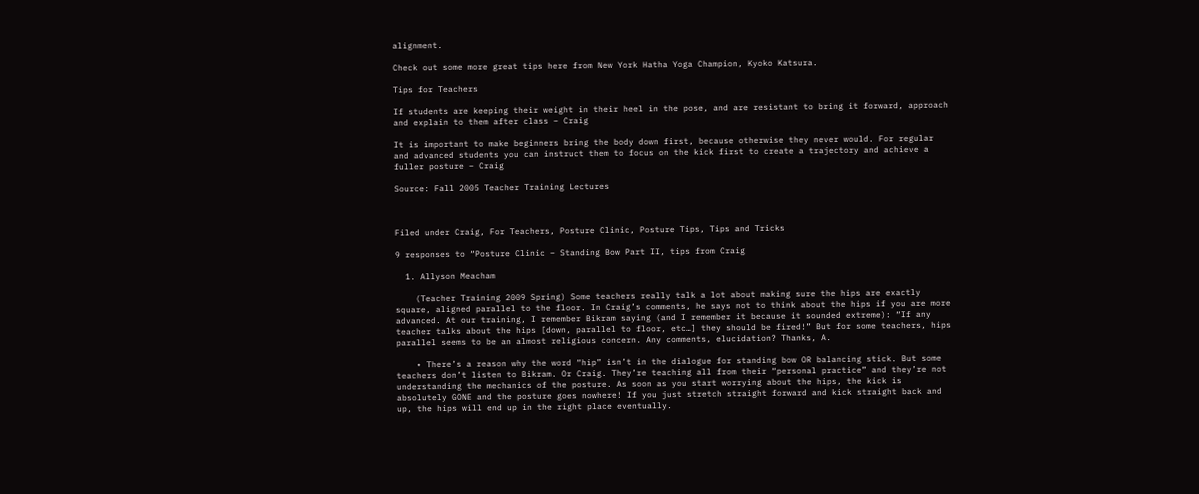alignment.

Check out some more great tips here from New York Hatha Yoga Champion, Kyoko Katsura.

Tips for Teachers

If students are keeping their weight in their heel in the pose, and are resistant to bring it forward, approach and explain to them after class – Craig

It is important to make beginners bring the body down first, because otherwise they never would. For regular and advanced students you can instruct them to focus on the kick first to create a trajectory and achieve a fuller posture – Craig

Source: Fall 2005 Teacher Training Lectures



Filed under Craig, For Teachers, Posture Clinic, Posture Tips, Tips and Tricks

9 responses to “Posture Clinic – Standing Bow Part II, tips from Craig

  1. Allyson Meacham

    (Teacher Training 2009 Spring) Some teachers really talk a lot about making sure the hips are exactly square, aligned parallel to the floor. In Craig’s comments, he says not to think about the hips if you are more advanced. At our training, I remember Bikram saying (and I remember it because it sounded extreme): “If any teacher talks about the hips [down, parallel to floor, etc…] they should be fired!” But for some teachers, hips parallel seems to be an almost religious concern. Any comments, elucidation? Thanks, A.

    • There’s a reason why the word “hip” isn’t in the dialogue for standing bow OR balancing stick. But some teachers don’t listen to Bikram. Or Craig. They’re teaching all from their “personal practice” and they’re not understanding the mechanics of the posture. As soon as you start worrying about the hips, the kick is absolutely GONE and the posture goes nowhere! If you just stretch straight forward and kick straight back and up, the hips will end up in the right place eventually.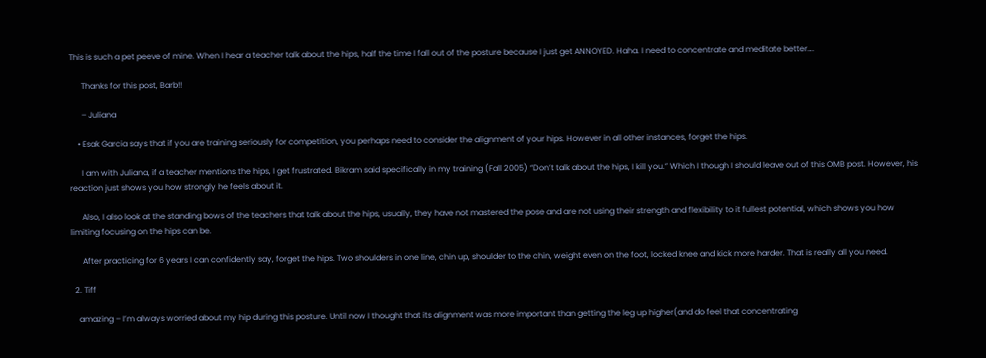This is such a pet peeve of mine. When I hear a teacher talk about the hips, half the time I fall out of the posture because I just get ANNOYED. Haha. I need to concentrate and meditate better….

      Thanks for this post, Barb!!

      – Juliana

    • Esak Garcia says that if you are training seriously for competition, you perhaps need to consider the alignment of your hips. However in all other instances, forget the hips.

      I am with Juliana, if a teacher mentions the hips, I get frustrated. Bikram said specifically in my training (Fall 2005) “Don’t talk about the hips, I kill you.” Which I though I should leave out of this OMB post. However, his reaction just shows you how strongly he feels about it.

      Also, I also look at the standing bows of the teachers that talk about the hips, usually, they have not mastered the pose and are not using their strength and flexibility to it fullest potential, which shows you how limiting focusing on the hips can be.

      After practicing for 6 years I can confidently say, forget the hips. Two shoulders in one line, chin up, shoulder to the chin, weight even on the foot, locked knee and kick more harder. That is really all you need.

  2. Tiff

    amazing – I’m always worried about my hip during this posture. Until now I thought that its alignment was more important than getting the leg up higher(and do feel that concentrating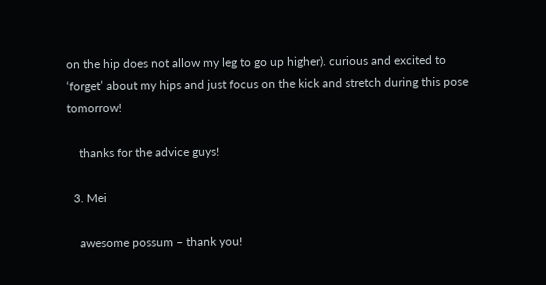on the hip does not allow my leg to go up higher). curious and excited to ‘forget’ about my hips and just focus on the kick and stretch during this pose tomorrow!

    thanks for the advice guys!

  3. Mei

    awesome possum – thank you!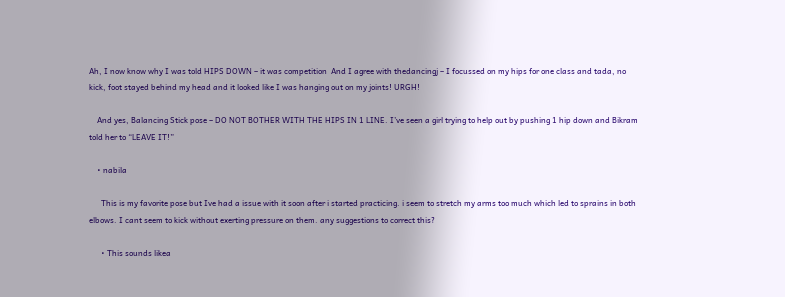Ah, I now know why I was told HIPS DOWN – it was competition  And I agree with thedancingj – I focussed on my hips for one class and tada, no kick, foot stayed behind my head and it looked like I was hanging out on my joints! URGH!

    And yes, Balancing Stick pose – DO NOT BOTHER WITH THE HIPS IN 1 LINE. I’ve seen a girl trying to help out by pushing 1 hip down and Bikram told her to “LEAVE IT!”

    • nabila

      This is my favorite pose but Ive had a issue with it soon after i started practicing. i seem to stretch my arms too much which led to sprains in both elbows. I cant seem to kick without exerting pressure on them. any suggestions to correct this?

      • This sounds likea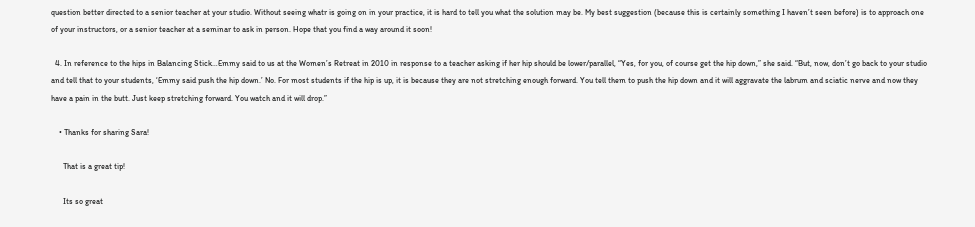question better directed to a senior teacher at your studio. Without seeing whatr is going on in your practice, it is hard to tell you what the solution may be. My best suggestion (because this is certainly something I haven’t seen before) is to approach one of your instructors, or a senior teacher at a seminar to ask in person. Hope that you find a way around it soon!

  4. In reference to the hips in Balancing Stick…Emmy said to us at the Women’s Retreat in 2010 in response to a teacher asking if her hip should be lower/parallel, “Yes, for you, of course get the hip down,” she said. “But, now, don’t go back to your studio and tell that to your students, ‘Emmy said push the hip down.’ No. For most students if the hip is up, it is because they are not stretching enough forward. You tell them to push the hip down and it will aggravate the labrum and sciatic nerve and now they have a pain in the butt. Just keep stretching forward. You watch and it will drop.”

    • Thanks for sharing Sara!

      That is a great tip!

      Its so great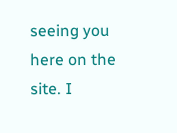seeing you here on the site. I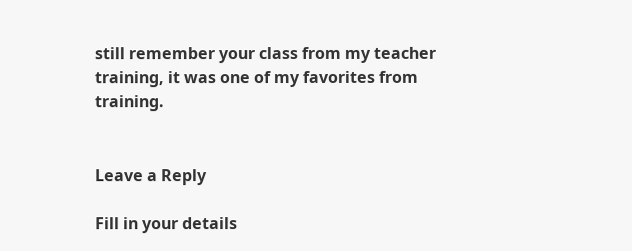still remember your class from my teacher training, it was one of my favorites from training.


Leave a Reply

Fill in your details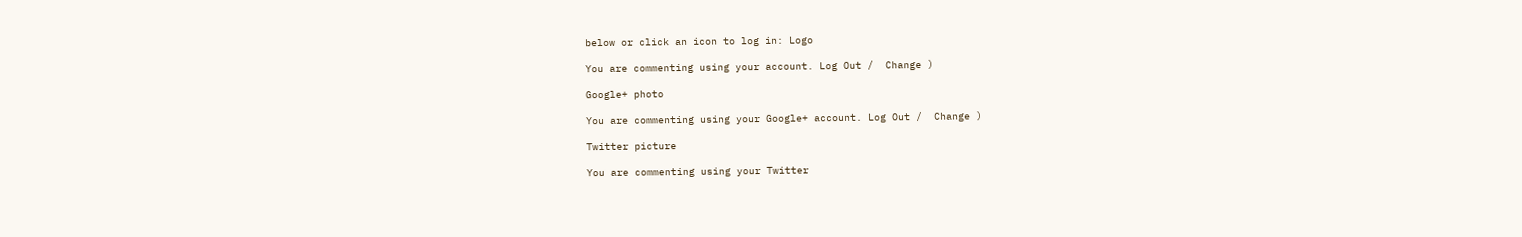below or click an icon to log in: Logo

You are commenting using your account. Log Out /  Change )

Google+ photo

You are commenting using your Google+ account. Log Out /  Change )

Twitter picture

You are commenting using your Twitter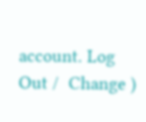account. Log Out /  Change )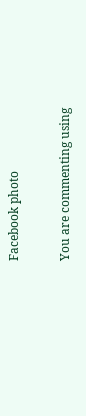Facebook photo

You are commenting using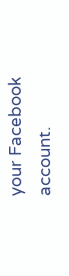your Facebook account.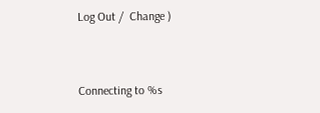Log Out /  Change )


Connecting to %s